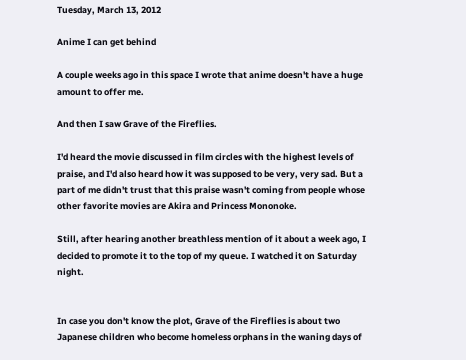Tuesday, March 13, 2012

Anime I can get behind

A couple weeks ago in this space I wrote that anime doesn't have a huge amount to offer me.

And then I saw Grave of the Fireflies.

I'd heard the movie discussed in film circles with the highest levels of praise, and I'd also heard how it was supposed to be very, very sad. But a part of me didn't trust that this praise wasn't coming from people whose other favorite movies are Akira and Princess Mononoke.

Still, after hearing another breathless mention of it about a week ago, I decided to promote it to the top of my queue. I watched it on Saturday night.


In case you don't know the plot, Grave of the Fireflies is about two Japanese children who become homeless orphans in the waning days of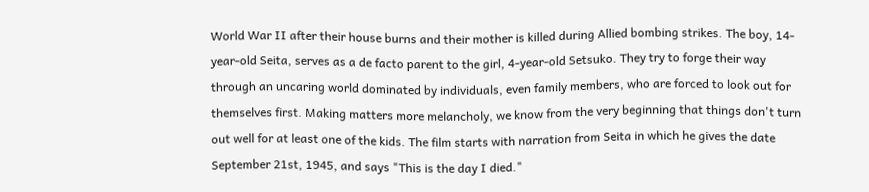World War II after their house burns and their mother is killed during Allied bombing strikes. The boy, 14-year-old Seita, serves as a de facto parent to the girl, 4-year-old Setsuko. They try to forge their way through an uncaring world dominated by individuals, even family members, who are forced to look out for themselves first. Making matters more melancholy, we know from the very beginning that things don't turn out well for at least one of the kids. The film starts with narration from Seita in which he gives the date September 21st, 1945, and says "This is the day I died."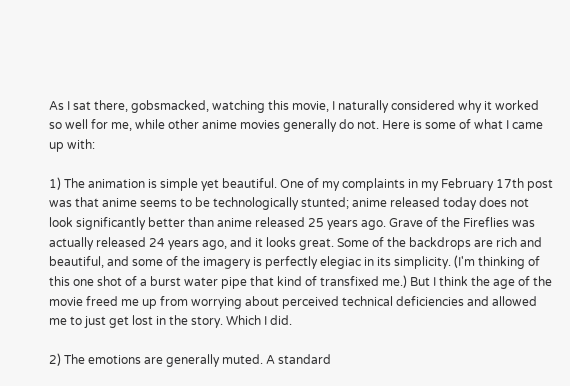As I sat there, gobsmacked, watching this movie, I naturally considered why it worked so well for me, while other anime movies generally do not. Here is some of what I came up with:

1) The animation is simple yet beautiful. One of my complaints in my February 17th post was that anime seems to be technologically stunted; anime released today does not look significantly better than anime released 25 years ago. Grave of the Fireflies was actually released 24 years ago, and it looks great. Some of the backdrops are rich and beautiful, and some of the imagery is perfectly elegiac in its simplicity. (I'm thinking of this one shot of a burst water pipe that kind of transfixed me.) But I think the age of the movie freed me up from worrying about perceived technical deficiencies and allowed me to just get lost in the story. Which I did.

2) The emotions are generally muted. A standard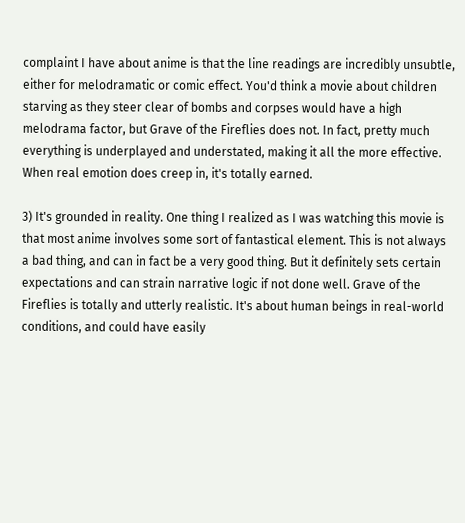complaint I have about anime is that the line readings are incredibly unsubtle, either for melodramatic or comic effect. You'd think a movie about children starving as they steer clear of bombs and corpses would have a high melodrama factor, but Grave of the Fireflies does not. In fact, pretty much everything is underplayed and understated, making it all the more effective. When real emotion does creep in, it's totally earned.

3) It's grounded in reality. One thing I realized as I was watching this movie is that most anime involves some sort of fantastical element. This is not always a bad thing, and can in fact be a very good thing. But it definitely sets certain expectations and can strain narrative logic if not done well. Grave of the Fireflies is totally and utterly realistic. It's about human beings in real-world conditions, and could have easily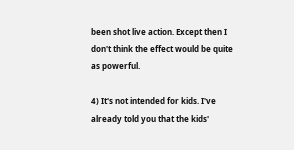been shot live action. Except then I don't think the effect would be quite as powerful.

4) It's not intended for kids. I've already told you that the kids'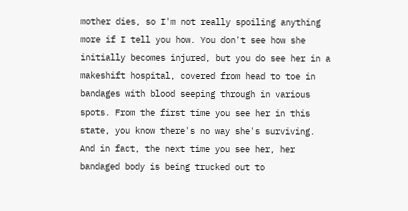mother dies, so I'm not really spoiling anything more if I tell you how. You don't see how she initially becomes injured, but you do see her in a makeshift hospital, covered from head to toe in bandages with blood seeping through in various spots. From the first time you see her in this state, you know there's no way she's surviving. And in fact, the next time you see her, her bandaged body is being trucked out to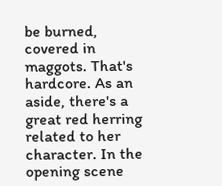be burned, covered in maggots. That's hardcore. As an aside, there's a great red herring related to her character. In the opening scene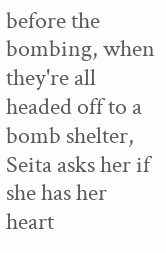before the bombing, when they're all headed off to a bomb shelter, Seita asks her if she has her heart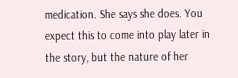medication. She says she does. You expect this to come into play later in the story, but the nature of her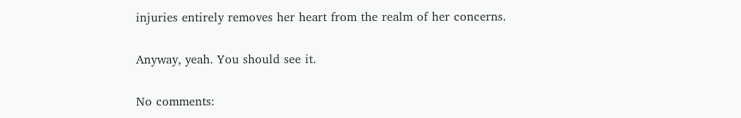injuries entirely removes her heart from the realm of her concerns.

Anyway, yeah. You should see it.

No comments: